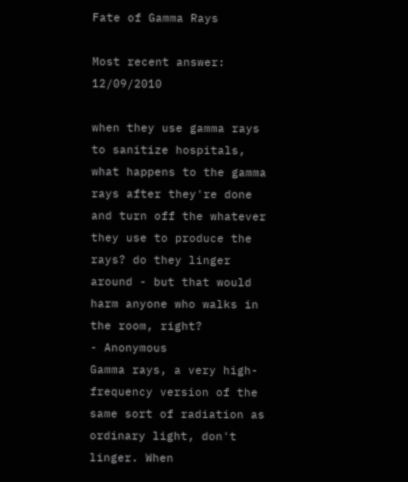Fate of Gamma Rays

Most recent answer: 12/09/2010

when they use gamma rays to sanitize hospitals, what happens to the gamma rays after they're done and turn off the whatever they use to produce the rays? do they linger around - but that would harm anyone who walks in the room, right?
- Anonymous
Gamma rays, a very high-frequency version of the same sort of radiation as ordinary light, don't linger. When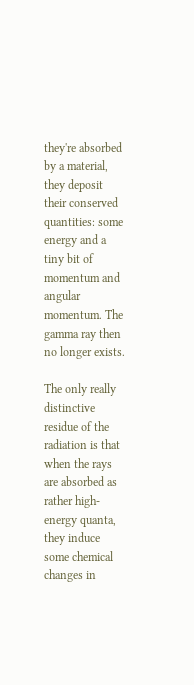they're absorbed by a material, they deposit their conserved quantities: some energy and a tiny bit of momentum and angular momentum. The gamma ray then no longer exists.

The only really distinctive residue of the radiation is that when the rays are absorbed as rather high-energy quanta, they induce some chemical changes in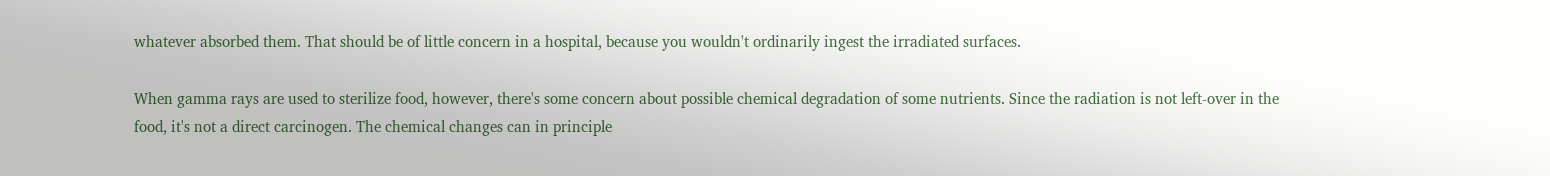whatever absorbed them. That should be of little concern in a hospital, because you wouldn't ordinarily ingest the irradiated surfaces.

When gamma rays are used to sterilize food, however, there's some concern about possible chemical degradation of some nutrients. Since the radiation is not left-over in the food, it's not a direct carcinogen. The chemical changes can in principle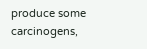produce some carcinogens,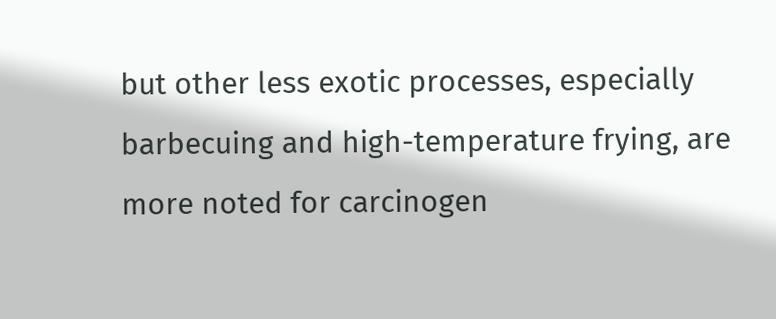but other less exotic processes, especially barbecuing and high-temperature frying, are more noted for carcinogen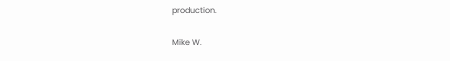production.

Mike W.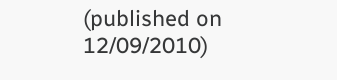(published on 12/09/2010)